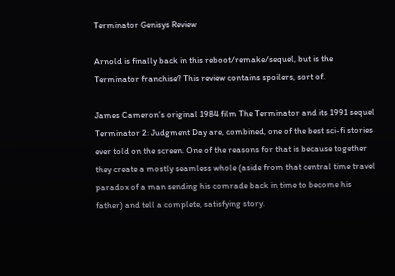Terminator Genisys Review

Arnold is finally back in this reboot/remake/sequel, but is the Terminator franchise? This review contains spoilers, sort of.

James Cameron’s original 1984 film The Terminator and its 1991 sequel Terminator 2: Judgment Day are, combined, one of the best sci-fi stories ever told on the screen. One of the reasons for that is because together they create a mostly seamless whole (aside from that central time travel paradox of a man sending his comrade back in time to become his father) and tell a complete, satisfying story.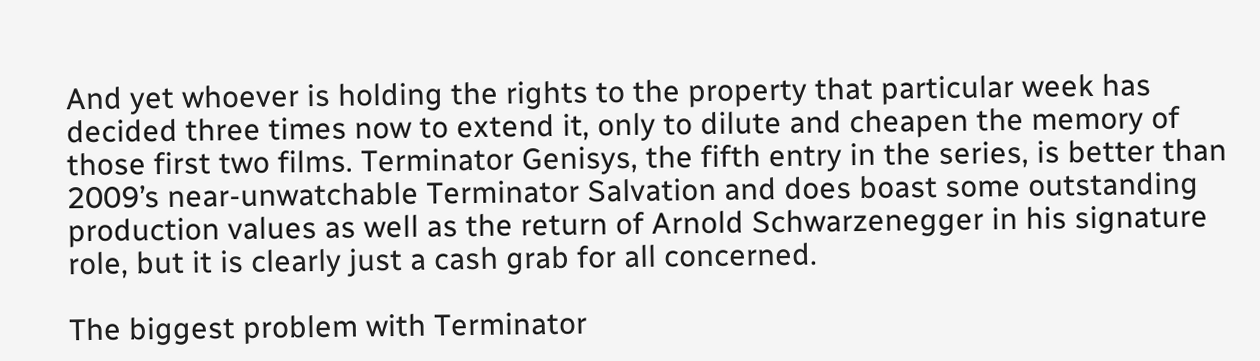And yet whoever is holding the rights to the property that particular week has decided three times now to extend it, only to dilute and cheapen the memory of those first two films. Terminator Genisys, the fifth entry in the series, is better than 2009’s near-unwatchable Terminator Salvation and does boast some outstanding production values as well as the return of Arnold Schwarzenegger in his signature role, but it is clearly just a cash grab for all concerned.

The biggest problem with Terminator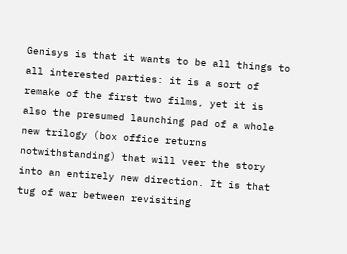Genisys is that it wants to be all things to all interested parties: it is a sort of remake of the first two films, yet it is also the presumed launching pad of a whole new trilogy (box office returns notwithstanding) that will veer the story into an entirely new direction. It is that tug of war between revisiting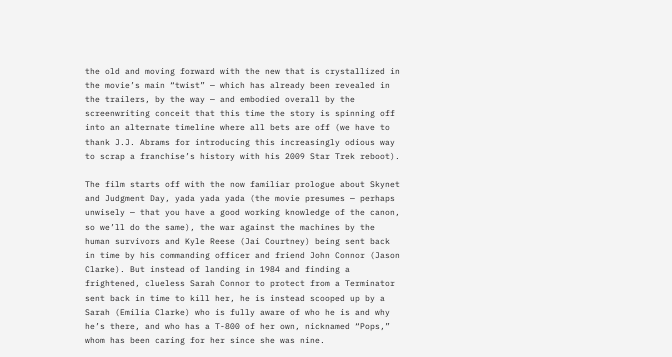the old and moving forward with the new that is crystallized in the movie’s main “twist” — which has already been revealed in the trailers, by the way — and embodied overall by the screenwriting conceit that this time the story is spinning off into an alternate timeline where all bets are off (we have to thank J.J. Abrams for introducing this increasingly odious way to scrap a franchise’s history with his 2009 Star Trek reboot).

The film starts off with the now familiar prologue about Skynet and Judgment Day, yada yada yada (the movie presumes — perhaps unwisely — that you have a good working knowledge of the canon, so we’ll do the same), the war against the machines by the human survivors and Kyle Reese (Jai Courtney) being sent back in time by his commanding officer and friend John Connor (Jason Clarke). But instead of landing in 1984 and finding a frightened, clueless Sarah Connor to protect from a Terminator sent back in time to kill her, he is instead scooped up by a Sarah (Emilia Clarke) who is fully aware of who he is and why he’s there, and who has a T-800 of her own, nicknamed “Pops,” whom has been caring for her since she was nine.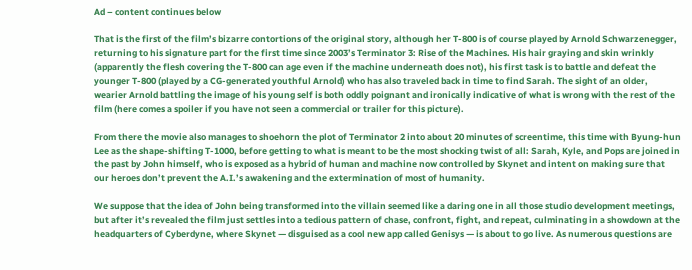Ad – content continues below

That is the first of the film’s bizarre contortions of the original story, although her T-800 is of course played by Arnold Schwarzenegger, returning to his signature part for the first time since 2003’s Terminator 3: Rise of the Machines. His hair graying and skin wrinkly (apparently the flesh covering the T-800 can age even if the machine underneath does not), his first task is to battle and defeat the younger T-800 (played by a CG-generated youthful Arnold) who has also traveled back in time to find Sarah. The sight of an older, wearier Arnold battling the image of his young self is both oddly poignant and ironically indicative of what is wrong with the rest of the film (here comes a spoiler if you have not seen a commercial or trailer for this picture).

From there the movie also manages to shoehorn the plot of Terminator 2 into about 20 minutes of screentime, this time with Byung-hun Lee as the shape-shifting T-1000, before getting to what is meant to be the most shocking twist of all: Sarah, Kyle, and Pops are joined in the past by John himself, who is exposed as a hybrid of human and machine now controlled by Skynet and intent on making sure that our heroes don’t prevent the A.I.’s awakening and the extermination of most of humanity.

We suppose that the idea of John being transformed into the villain seemed like a daring one in all those studio development meetings, but after it’s revealed the film just settles into a tedious pattern of chase, confront, fight, and repeat, culminating in a showdown at the headquarters of Cyberdyne, where Skynet — disguised as a cool new app called Genisys — is about to go live. As numerous questions are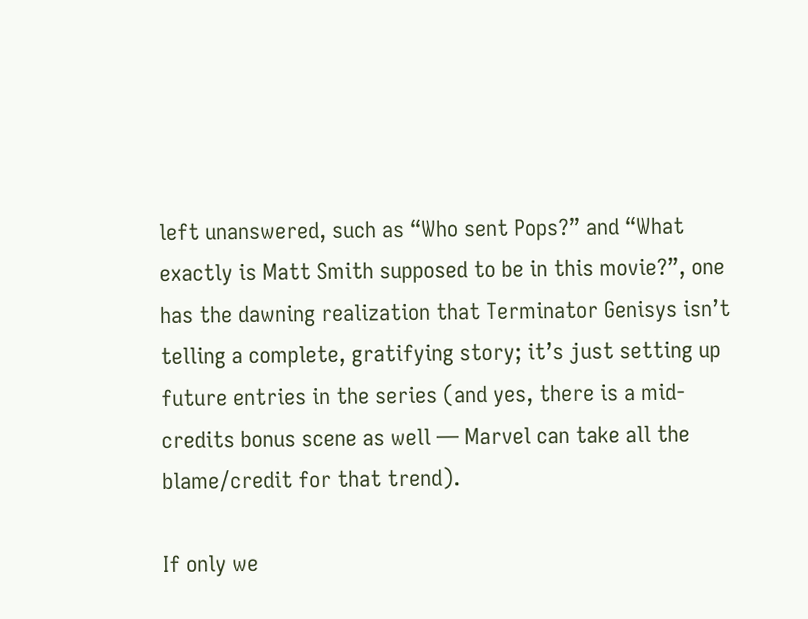left unanswered, such as “Who sent Pops?” and “What exactly is Matt Smith supposed to be in this movie?”, one has the dawning realization that Terminator Genisys isn’t telling a complete, gratifying story; it’s just setting up future entries in the series (and yes, there is a mid-credits bonus scene as well — Marvel can take all the blame/credit for that trend).

If only we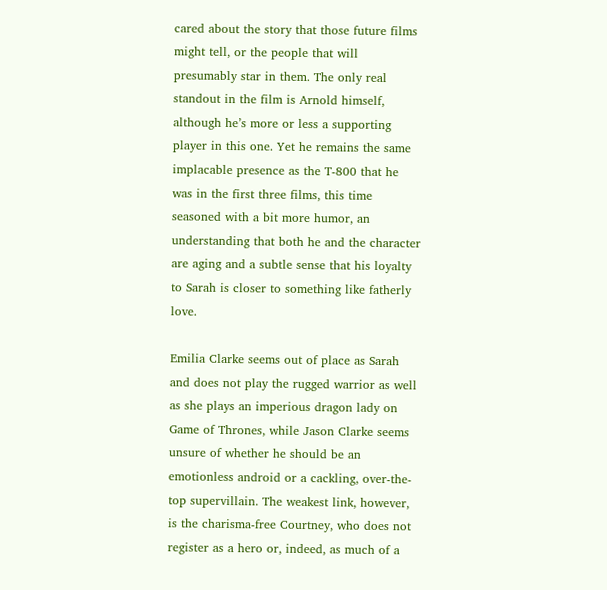cared about the story that those future films might tell, or the people that will presumably star in them. The only real standout in the film is Arnold himself, although he’s more or less a supporting player in this one. Yet he remains the same implacable presence as the T-800 that he was in the first three films, this time seasoned with a bit more humor, an understanding that both he and the character are aging and a subtle sense that his loyalty to Sarah is closer to something like fatherly love.

Emilia Clarke seems out of place as Sarah and does not play the rugged warrior as well as she plays an imperious dragon lady on Game of Thrones, while Jason Clarke seems unsure of whether he should be an emotionless android or a cackling, over-the-top supervillain. The weakest link, however, is the charisma-free Courtney, who does not register as a hero or, indeed, as much of a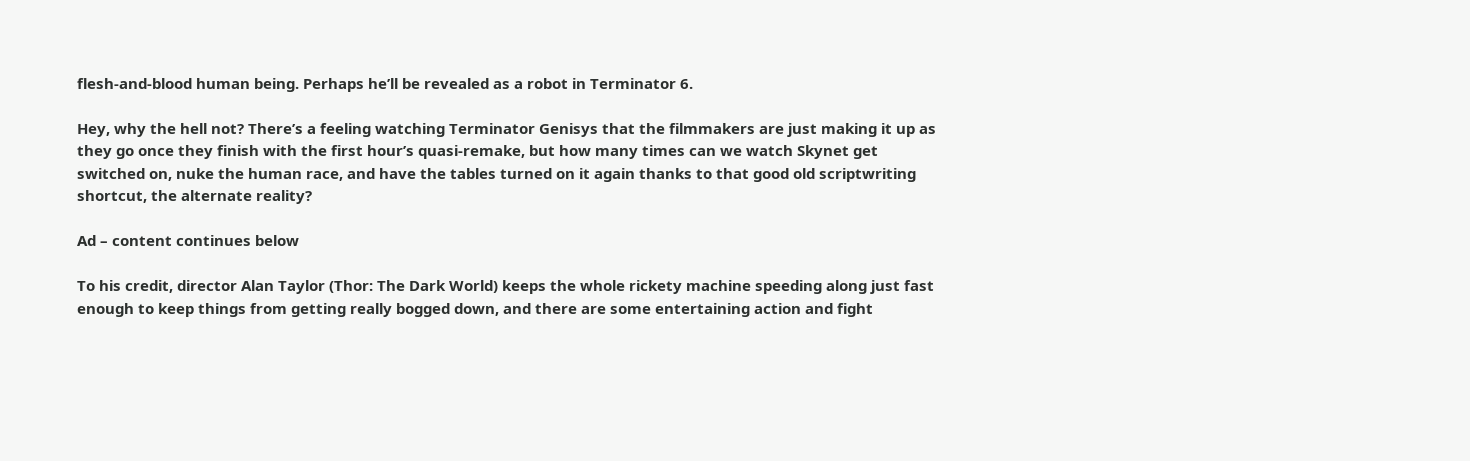flesh-and-blood human being. Perhaps he’ll be revealed as a robot in Terminator 6.

Hey, why the hell not? There’s a feeling watching Terminator Genisys that the filmmakers are just making it up as they go once they finish with the first hour’s quasi-remake, but how many times can we watch Skynet get switched on, nuke the human race, and have the tables turned on it again thanks to that good old scriptwriting shortcut, the alternate reality?

Ad – content continues below

To his credit, director Alan Taylor (Thor: The Dark World) keeps the whole rickety machine speeding along just fast enough to keep things from getting really bogged down, and there are some entertaining action and fight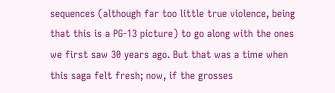sequences (although far too little true violence, being that this is a PG-13 picture) to go along with the ones we first saw 30 years ago. But that was a time when this saga felt fresh; now, if the grosses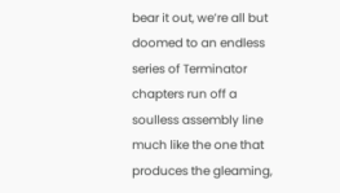bear it out, we’re all but doomed to an endless series of Terminator chapters run off a soulless assembly line much like the one that produces the gleaming,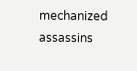mechanized assassins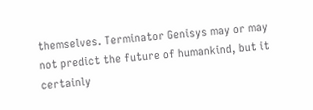themselves. Terminator Genisys may or may not predict the future of humankind, but it certainly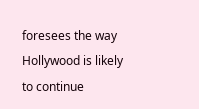foresees the way Hollywood is likely to continue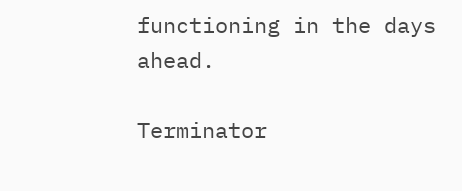functioning in the days ahead.

Terminator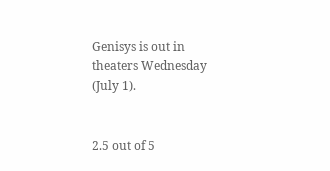Genisys is out in theaters Wednesday (July 1).


2.5 out of 5